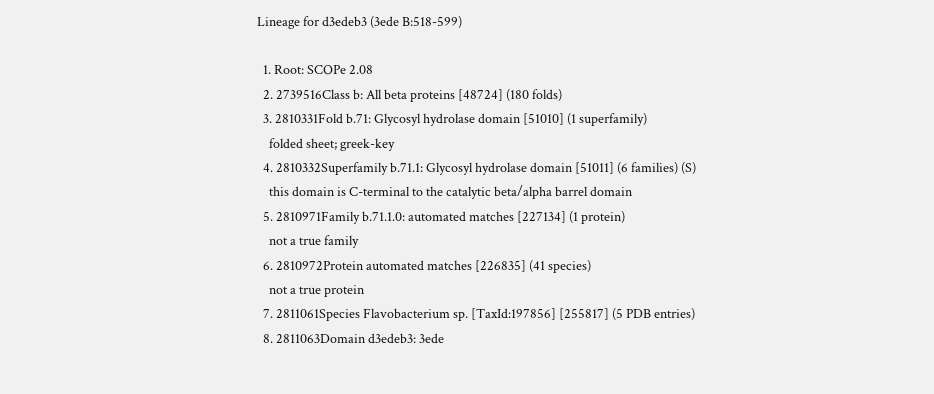Lineage for d3edeb3 (3ede B:518-599)

  1. Root: SCOPe 2.08
  2. 2739516Class b: All beta proteins [48724] (180 folds)
  3. 2810331Fold b.71: Glycosyl hydrolase domain [51010] (1 superfamily)
    folded sheet; greek-key
  4. 2810332Superfamily b.71.1: Glycosyl hydrolase domain [51011] (6 families) (S)
    this domain is C-terminal to the catalytic beta/alpha barrel domain
  5. 2810971Family b.71.1.0: automated matches [227134] (1 protein)
    not a true family
  6. 2810972Protein automated matches [226835] (41 species)
    not a true protein
  7. 2811061Species Flavobacterium sp. [TaxId:197856] [255817] (5 PDB entries)
  8. 2811063Domain d3edeb3: 3ede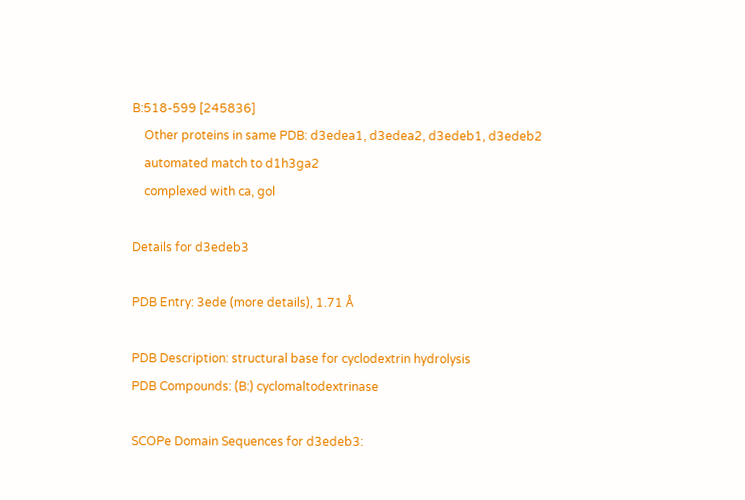B:518-599 [245836]
    Other proteins in same PDB: d3edea1, d3edea2, d3edeb1, d3edeb2
    automated match to d1h3ga2
    complexed with ca, gol

Details for d3edeb3

PDB Entry: 3ede (more details), 1.71 Å

PDB Description: structural base for cyclodextrin hydrolysis
PDB Compounds: (B:) cyclomaltodextrinase

SCOPe Domain Sequences for d3edeb3: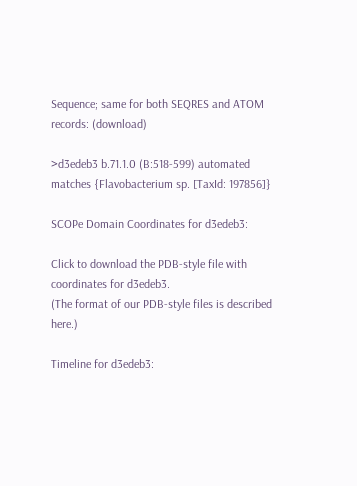Sequence; same for both SEQRES and ATOM records: (download)

>d3edeb3 b.71.1.0 (B:518-599) automated matches {Flavobacterium sp. [TaxId: 197856]}

SCOPe Domain Coordinates for d3edeb3:

Click to download the PDB-style file with coordinates for d3edeb3.
(The format of our PDB-style files is described here.)

Timeline for d3edeb3: